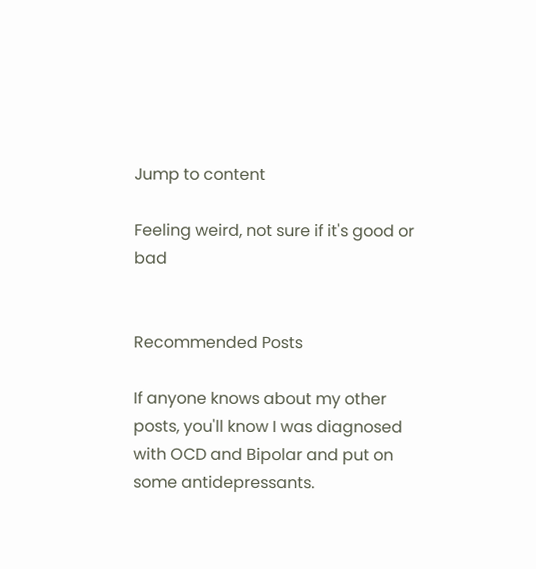Jump to content

Feeling weird, not sure if it's good or bad


Recommended Posts

If anyone knows about my other posts, you'll know I was diagnosed with OCD and Bipolar and put on some antidepressants.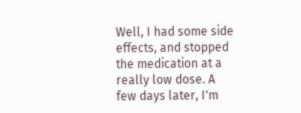Well, I had some side effects, and stopped the medication at a really low dose. A few days later, I'm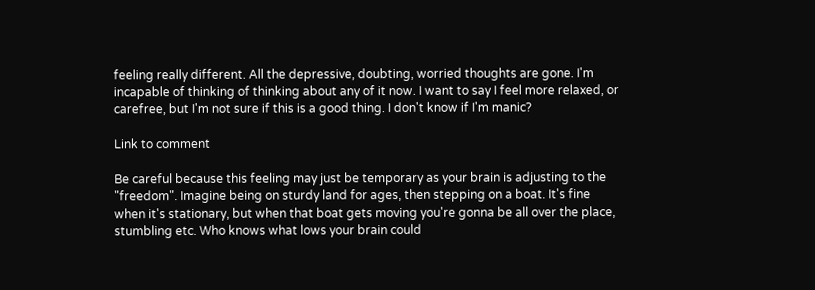feeling really different. All the depressive, doubting, worried thoughts are gone. I'm incapable of thinking of thinking about any of it now. I want to say I feel more relaxed, or carefree, but I'm not sure if this is a good thing. I don't know if I'm manic?

Link to comment

Be careful because this feeling may just be temporary as your brain is adjusting to the "freedom". Imagine being on sturdy land for ages, then stepping on a boat. It's fine when it's stationary, but when that boat gets moving you're gonna be all over the place, stumbling etc. Who knows what lows your brain could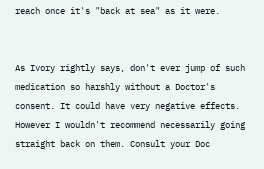reach once it's "back at sea" as it were.


As Ivory rightly says, don't ever jump of such medication so harshly without a Doctor's consent. It could have very negative effects. However I wouldn't recommend necessarily going straight back on them. Consult your Doc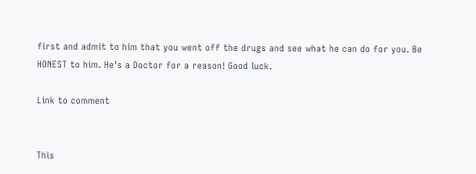first and admit to him that you went off the drugs and see what he can do for you. Be HONEST to him. He's a Doctor for a reason! Good luck.

Link to comment


This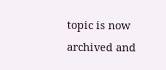topic is now archived and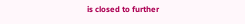is closed to further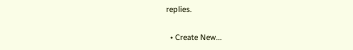replies.

  • Create New...